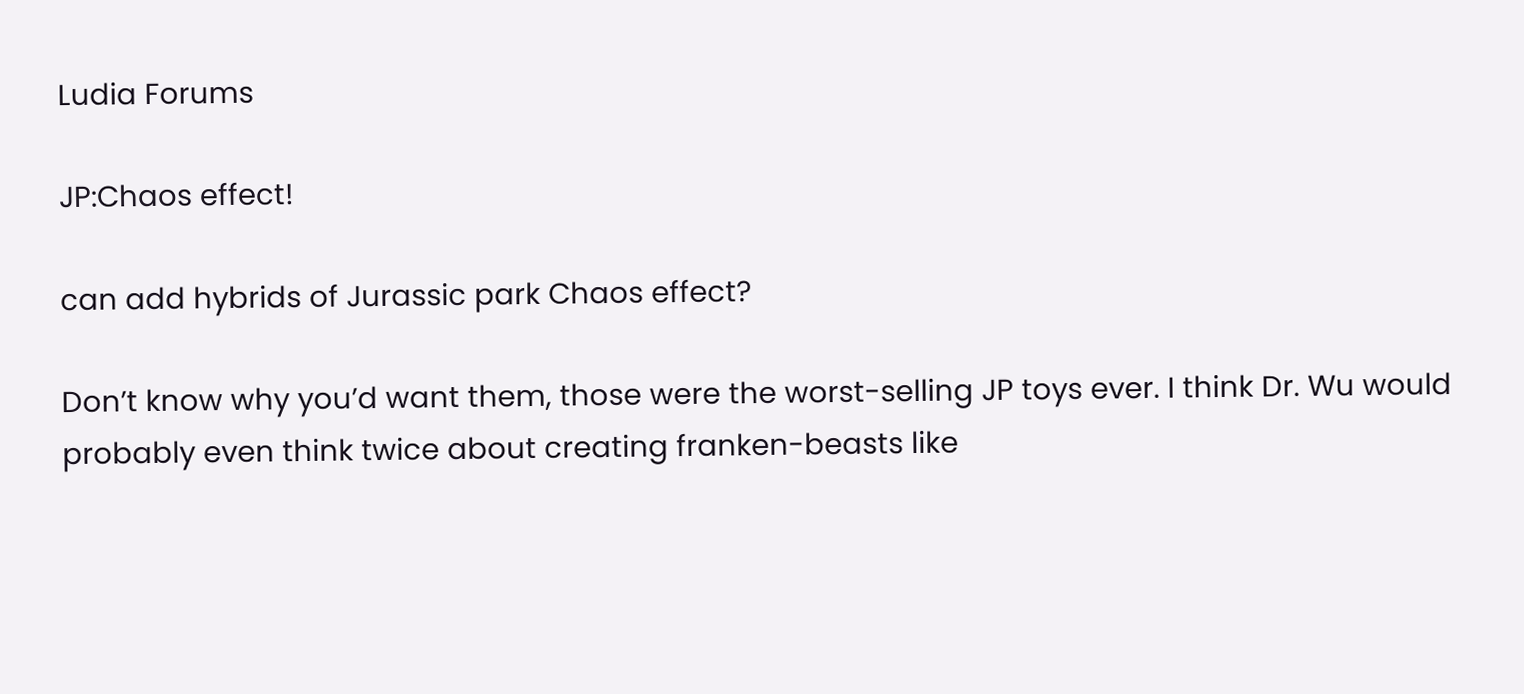Ludia Forums

JP:Chaos effect!

can add hybrids of Jurassic park Chaos effect?

Don’t know why you’d want them, those were the worst-selling JP toys ever. I think Dr. Wu would probably even think twice about creating franken-beasts like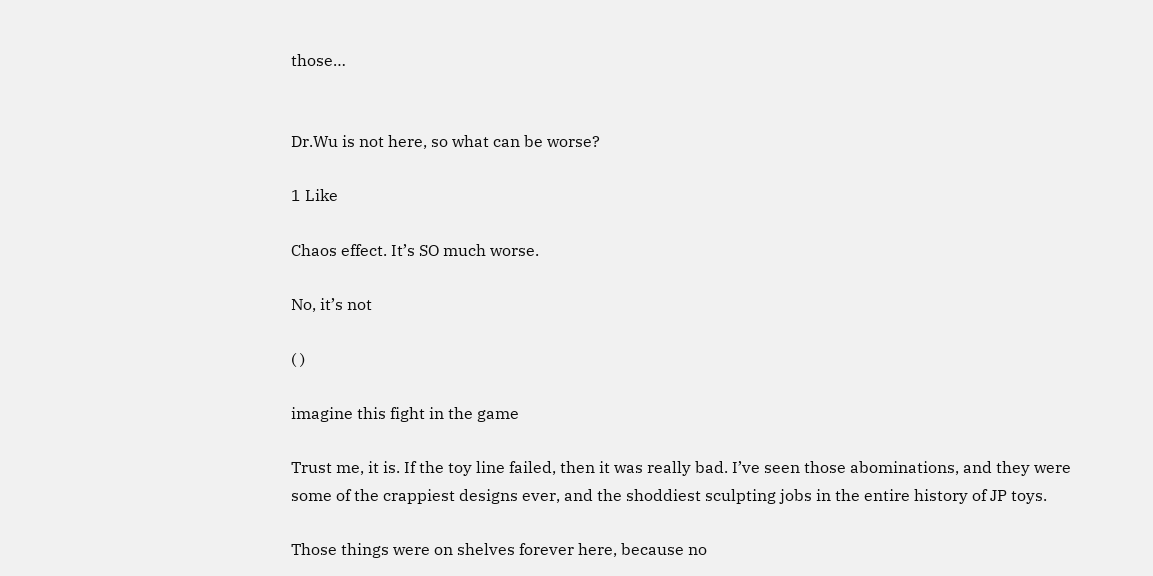those…


Dr.Wu is not here, so what can be worse?

1 Like

Chaos effect. It’s SO much worse.

No, it’s not

( )

imagine this fight in the game

Trust me, it is. If the toy line failed, then it was really bad. I’ve seen those abominations, and they were some of the crappiest designs ever, and the shoddiest sculpting jobs in the entire history of JP toys.

Those things were on shelves forever here, because no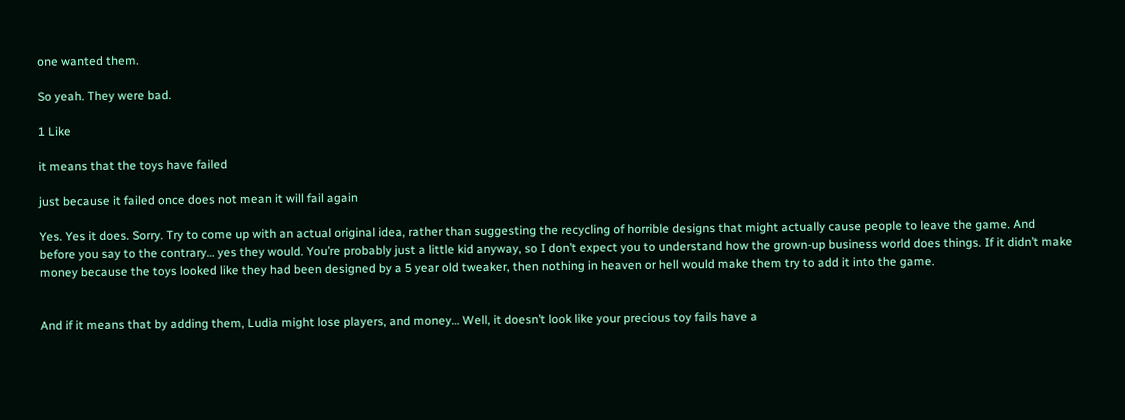one wanted them.

So yeah. They were bad.

1 Like

it means that the toys have failed

just because it failed once does not mean it will fail again

Yes. Yes it does. Sorry. Try to come up with an actual original idea, rather than suggesting the recycling of horrible designs that might actually cause people to leave the game. And before you say to the contrary… yes they would. You’re probably just a little kid anyway, so I don’t expect you to understand how the grown-up business world does things. If it didn’t make money because the toys looked like they had been designed by a 5 year old tweaker, then nothing in heaven or hell would make them try to add it into the game.


And if it means that by adding them, Ludia might lose players, and money… Well, it doesn’t look like your precious toy fails have a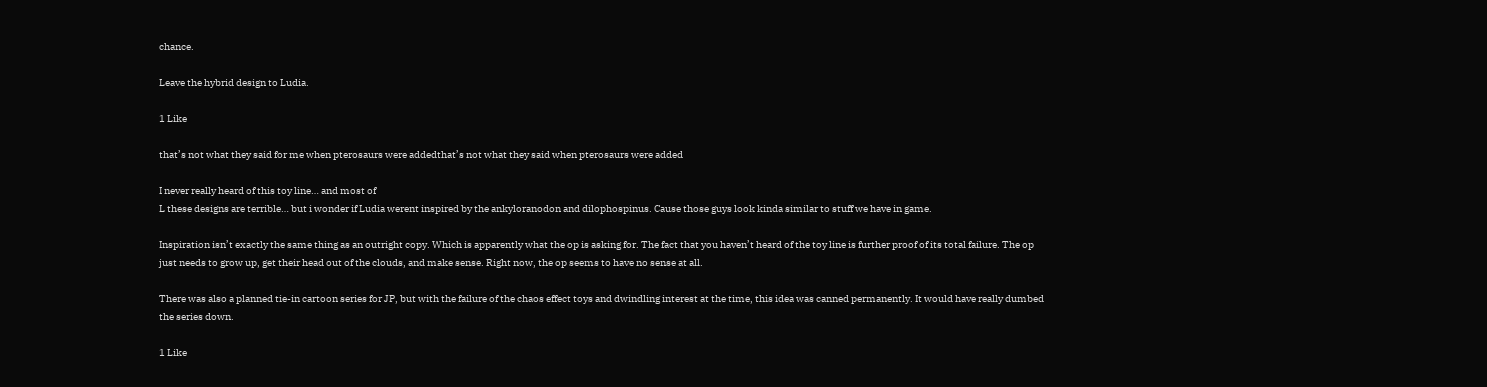chance.

Leave the hybrid design to Ludia.

1 Like

that’s not what they said for me when pterosaurs were addedthat’s not what they said when pterosaurs were added

I never really heard of this toy line… and most of
L these designs are terrible… but i wonder if Ludia werent inspired by the ankyloranodon and dilophospinus. Cause those guys look kinda similar to stuff we have in game.

Inspiration isn’t exactly the same thing as an outright copy. Which is apparently what the op is asking for. The fact that you haven’t heard of the toy line is further proof of its total failure. The op just needs to grow up, get their head out of the clouds, and make sense. Right now, the op seems to have no sense at all.

There was also a planned tie-in cartoon series for JP, but with the failure of the chaos effect toys and dwindling interest at the time, this idea was canned permanently. It would have really dumbed the series down.

1 Like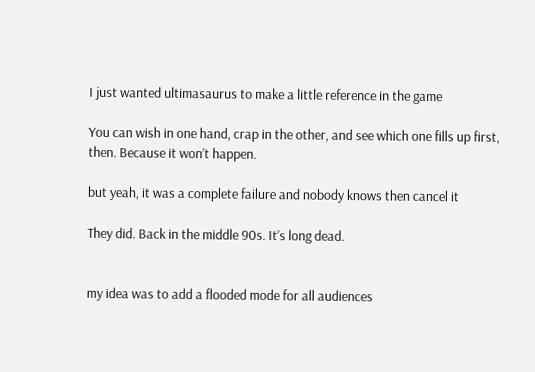I just wanted ultimasaurus to make a little reference in the game

You can wish in one hand, crap in the other, and see which one fills up first, then. Because it won’t happen.

but yeah, it was a complete failure and nobody knows then cancel it

They did. Back in the middle 90s. It’s long dead.


my idea was to add a flooded mode for all audiences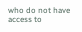who do not have access to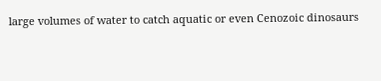large volumes of water to catch aquatic or even Cenozoic dinosaurs